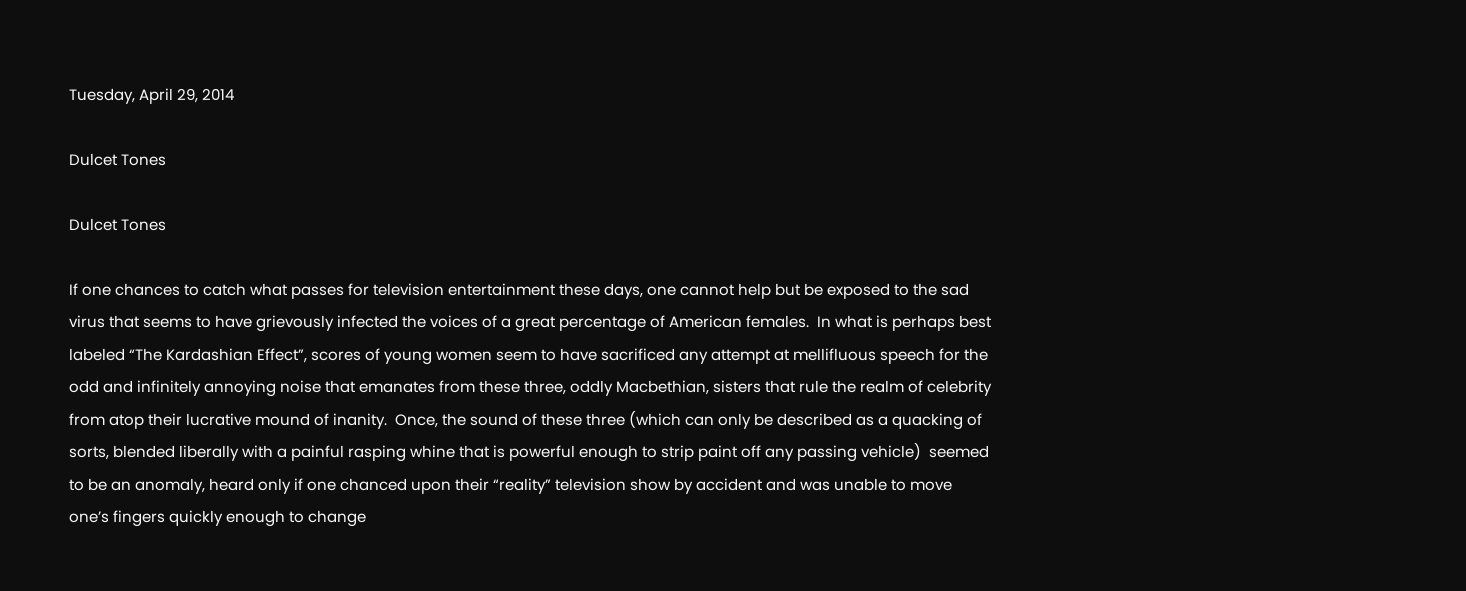Tuesday, April 29, 2014

Dulcet Tones

Dulcet Tones

If one chances to catch what passes for television entertainment these days, one cannot help but be exposed to the sad virus that seems to have grievously infected the voices of a great percentage of American females.  In what is perhaps best labeled “The Kardashian Effect”, scores of young women seem to have sacrificed any attempt at mellifluous speech for the odd and infinitely annoying noise that emanates from these three, oddly Macbethian, sisters that rule the realm of celebrity from atop their lucrative mound of inanity.  Once, the sound of these three (which can only be described as a quacking of sorts, blended liberally with a painful rasping whine that is powerful enough to strip paint off any passing vehicle)  seemed to be an anomaly, heard only if one chanced upon their “reality” television show by accident and was unable to move one’s fingers quickly enough to change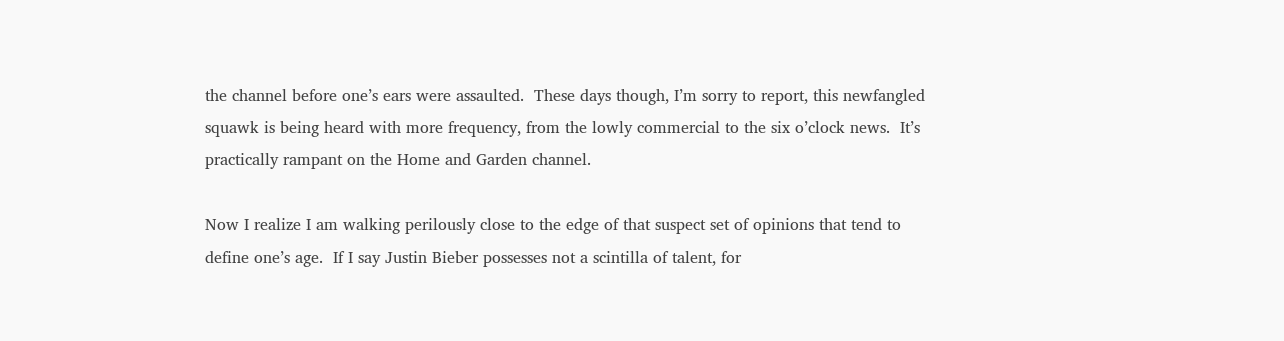the channel before one’s ears were assaulted.  These days though, I’m sorry to report, this newfangled squawk is being heard with more frequency, from the lowly commercial to the six o’clock news.  It’s practically rampant on the Home and Garden channel.

Now I realize I am walking perilously close to the edge of that suspect set of opinions that tend to define one’s age.  If I say Justin Bieber possesses not a scintilla of talent, for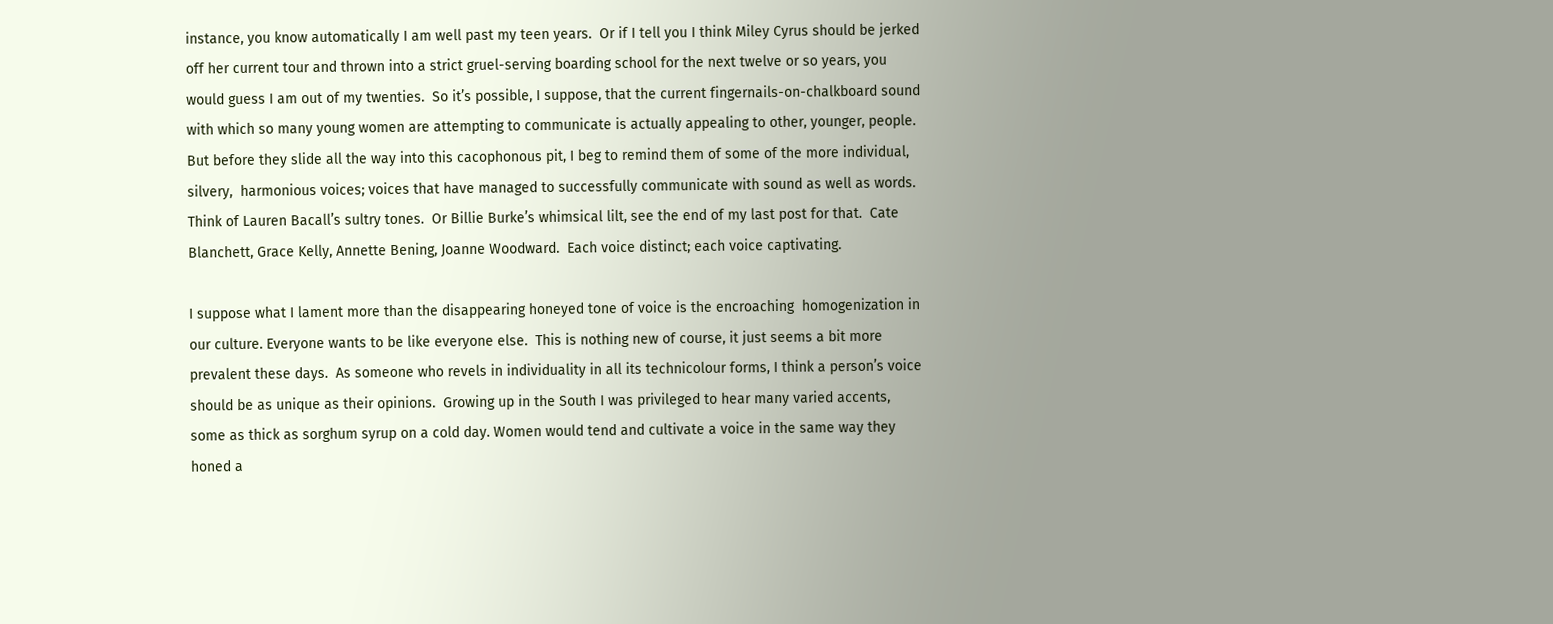instance, you know automatically I am well past my teen years.  Or if I tell you I think Miley Cyrus should be jerked off her current tour and thrown into a strict gruel-serving boarding school for the next twelve or so years, you would guess I am out of my twenties.  So it’s possible, I suppose, that the current fingernails-on-chalkboard sound with which so many young women are attempting to communicate is actually appealing to other, younger, people.  But before they slide all the way into this cacophonous pit, I beg to remind them of some of the more individual, silvery,  harmonious voices; voices that have managed to successfully communicate with sound as well as words.  Think of Lauren Bacall’s sultry tones.  Or Billie Burke’s whimsical lilt, see the end of my last post for that.  Cate Blanchett, Grace Kelly, Annette Bening, Joanne Woodward.  Each voice distinct; each voice captivating.

I suppose what I lament more than the disappearing honeyed tone of voice is the encroaching  homogenization in our culture. Everyone wants to be like everyone else.  This is nothing new of course, it just seems a bit more prevalent these days.  As someone who revels in individuality in all its technicolour forms, I think a person’s voice should be as unique as their opinions.  Growing up in the South I was privileged to hear many varied accents, some as thick as sorghum syrup on a cold day. Women would tend and cultivate a voice in the same way they honed a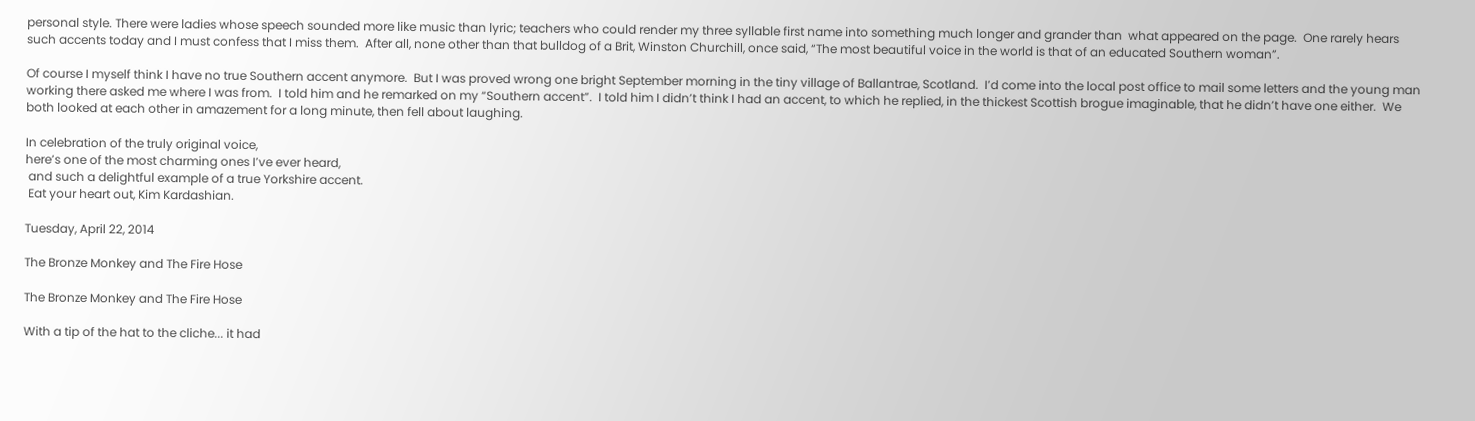personal style. There were ladies whose speech sounded more like music than lyric; teachers who could render my three syllable first name into something much longer and grander than  what appeared on the page.  One rarely hears such accents today and I must confess that I miss them.  After all, none other than that bulldog of a Brit, Winston Churchill, once said, “The most beautiful voice in the world is that of an educated Southern woman”.

Of course I myself think I have no true Southern accent anymore.  But I was proved wrong one bright September morning in the tiny village of Ballantrae, Scotland.  I’d come into the local post office to mail some letters and the young man working there asked me where I was from.  I told him and he remarked on my “Southern accent”.  I told him I didn’t think I had an accent, to which he replied, in the thickest Scottish brogue imaginable, that he didn’t have one either.  We both looked at each other in amazement for a long minute, then fell about laughing.

In celebration of the truly original voice,
here’s one of the most charming ones I’ve ever heard,
 and such a delightful example of a true Yorkshire accent.
 Eat your heart out, Kim Kardashian.

Tuesday, April 22, 2014

The Bronze Monkey and The Fire Hose

The Bronze Monkey and The Fire Hose

With a tip of the hat to the cliche... it had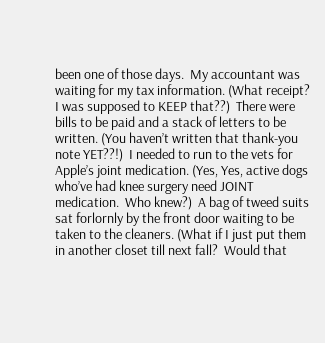been one of those days.  My accountant was waiting for my tax information. (What receipt? I was supposed to KEEP that??)  There were bills to be paid and a stack of letters to be written. (You haven’t written that thank-you note YET??!)  I needed to run to the vets for Apple’s joint medication. (Yes, Yes, active dogs who’ve had knee surgery need JOINT medication.  Who knew?)  A bag of tweed suits sat forlornly by the front door waiting to be taken to the cleaners. (What if I just put them in another closet till next fall?  Would that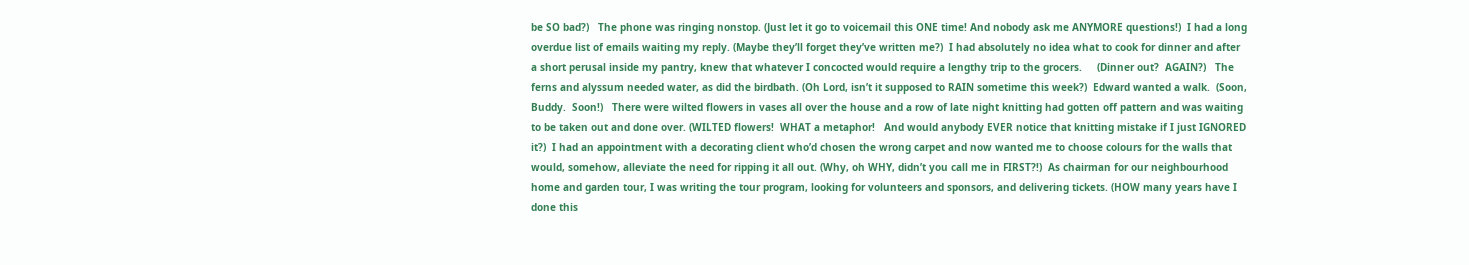be SO bad?)   The phone was ringing nonstop. (Just let it go to voicemail this ONE time! And nobody ask me ANYMORE questions!)  I had a long overdue list of emails waiting my reply. (Maybe they’ll forget they’ve written me?)  I had absolutely no idea what to cook for dinner and after a short perusal inside my pantry, knew that whatever I concocted would require a lengthy trip to the grocers.     (Dinner out?  AGAIN?)   The ferns and alyssum needed water, as did the birdbath. (Oh Lord, isn’t it supposed to RAIN sometime this week?)  Edward wanted a walk.  (Soon, Buddy.  Soon!)   There were wilted flowers in vases all over the house and a row of late night knitting had gotten off pattern and was waiting to be taken out and done over. (WILTED flowers!  WHAT a metaphor!   And would anybody EVER notice that knitting mistake if I just IGNORED it?)  I had an appointment with a decorating client who’d chosen the wrong carpet and now wanted me to choose colours for the walls that would, somehow, alleviate the need for ripping it all out. (Why, oh WHY, didn’t you call me in FIRST?!)  As chairman for our neighbourhood home and garden tour, I was writing the tour program, looking for volunteers and sponsors, and delivering tickets. (HOW many years have I done this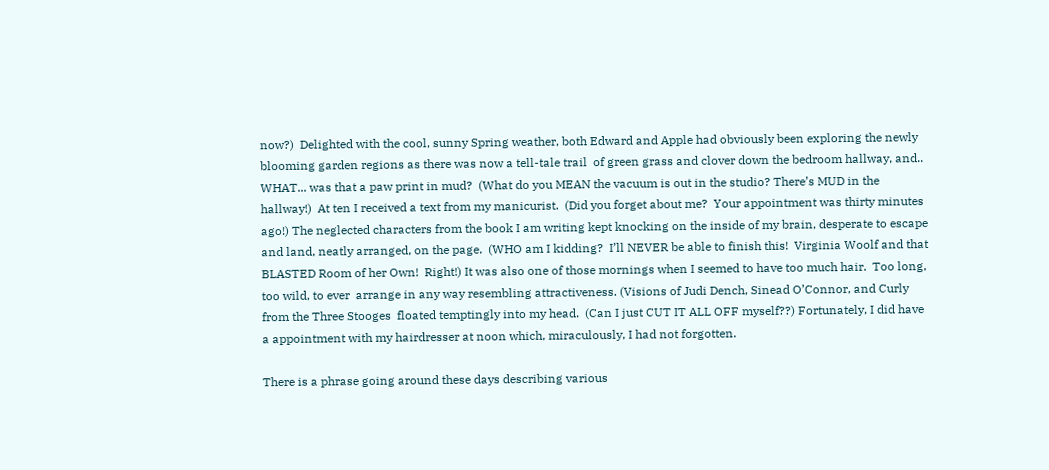now?)  Delighted with the cool, sunny Spring weather, both Edward and Apple had obviously been exploring the newly blooming garden regions as there was now a tell-tale trail  of green grass and clover down the bedroom hallway, and.. WHAT... was that a paw print in mud?  (What do you MEAN the vacuum is out in the studio? There’s MUD in the hallway!)  At ten I received a text from my manicurist.  (Did you forget about me?  Your appointment was thirty minutes ago!) The neglected characters from the book I am writing kept knocking on the inside of my brain, desperate to escape and land, neatly arranged, on the page.  (WHO am I kidding?  I’ll NEVER be able to finish this!  Virginia Woolf and that BLASTED Room of her Own!  Right!) It was also one of those mornings when I seemed to have too much hair.  Too long, too wild, to ever  arrange in any way resembling attractiveness. (Visions of Judi Dench, Sinead O’Connor, and Curly from the Three Stooges  floated temptingly into my head.  (Can I just CUT IT ALL OFF myself??) Fortunately, I did have a appointment with my hairdresser at noon which, miraculously, I had not forgotten.

There is a phrase going around these days describing various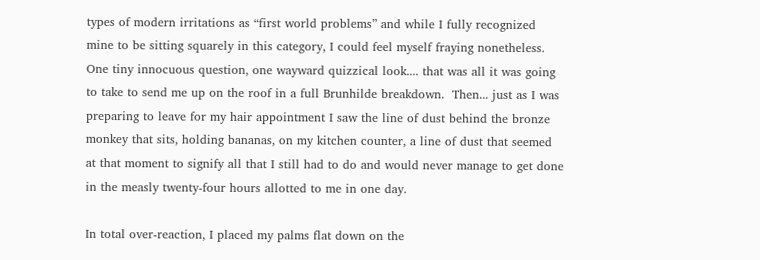types of modern irritations as “first world problems” and while I fully recognized mine to be sitting squarely in this category, I could feel myself fraying nonetheless.  One tiny innocuous question, one wayward quizzical look.... that was all it was going to take to send me up on the roof in a full Brunhilde breakdown.  Then... just as I was preparing to leave for my hair appointment I saw the line of dust behind the bronze monkey that sits, holding bananas, on my kitchen counter, a line of dust that seemed at that moment to signify all that I still had to do and would never manage to get done in the measly twenty-four hours allotted to me in one day.

In total over-reaction, I placed my palms flat down on the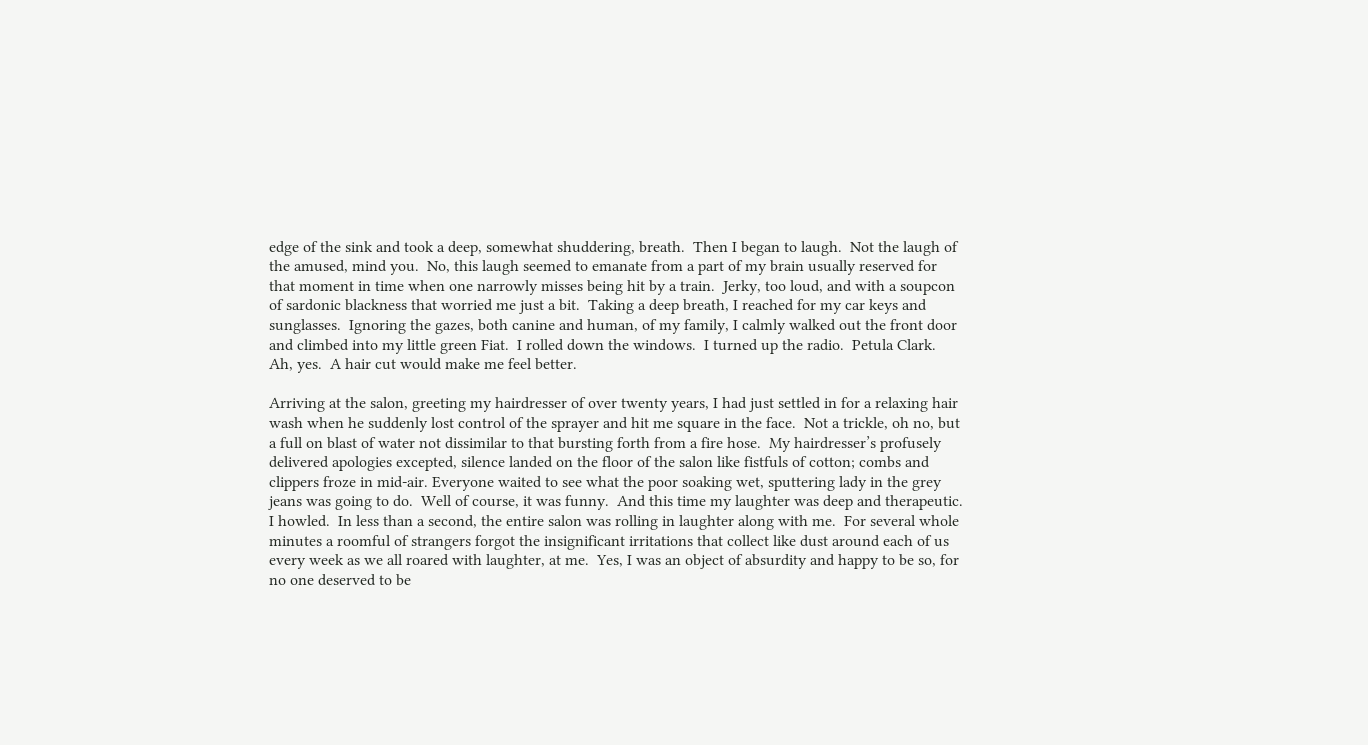edge of the sink and took a deep, somewhat shuddering, breath.  Then I began to laugh.  Not the laugh of the amused, mind you.  No, this laugh seemed to emanate from a part of my brain usually reserved for that moment in time when one narrowly misses being hit by a train.  Jerky, too loud, and with a soupcon of sardonic blackness that worried me just a bit.  Taking a deep breath, I reached for my car keys and sunglasses.  Ignoring the gazes, both canine and human, of my family, I calmly walked out the front door and climbed into my little green Fiat.  I rolled down the windows.  I turned up the radio.  Petula Clark.  Ah, yes.  A hair cut would make me feel better.

Arriving at the salon, greeting my hairdresser of over twenty years, I had just settled in for a relaxing hair wash when he suddenly lost control of the sprayer and hit me square in the face.  Not a trickle, oh no, but a full on blast of water not dissimilar to that bursting forth from a fire hose.  My hairdresser’s profusely delivered apologies excepted, silence landed on the floor of the salon like fistfuls of cotton; combs and clippers froze in mid-air. Everyone waited to see what the poor soaking wet, sputtering lady in the grey jeans was going to do.  Well of course, it was funny.  And this time my laughter was deep and therapeutic.  I howled.  In less than a second, the entire salon was rolling in laughter along with me.  For several whole minutes a roomful of strangers forgot the insignificant irritations that collect like dust around each of us every week as we all roared with laughter, at me.  Yes, I was an object of absurdity and happy to be so, for no one deserved to be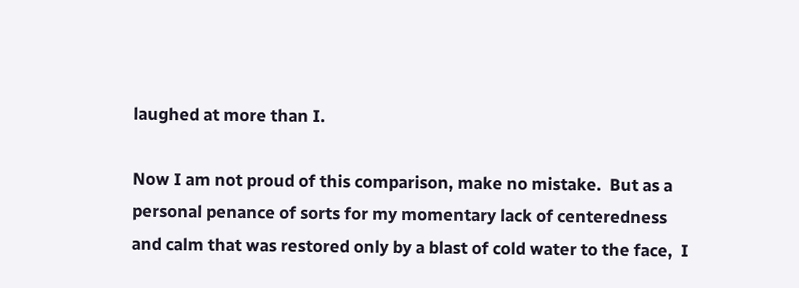laughed at more than I.

Now I am not proud of this comparison, make no mistake.  But as a personal penance of sorts for my momentary lack of centeredness and calm that was restored only by a blast of cold water to the face,  I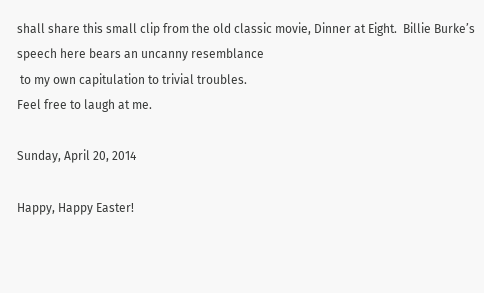shall share this small clip from the old classic movie, Dinner at Eight.  Billie Burke’s speech here bears an uncanny resemblance
 to my own capitulation to trivial troubles.
Feel free to laugh at me.

Sunday, April 20, 2014

Happy, Happy Easter!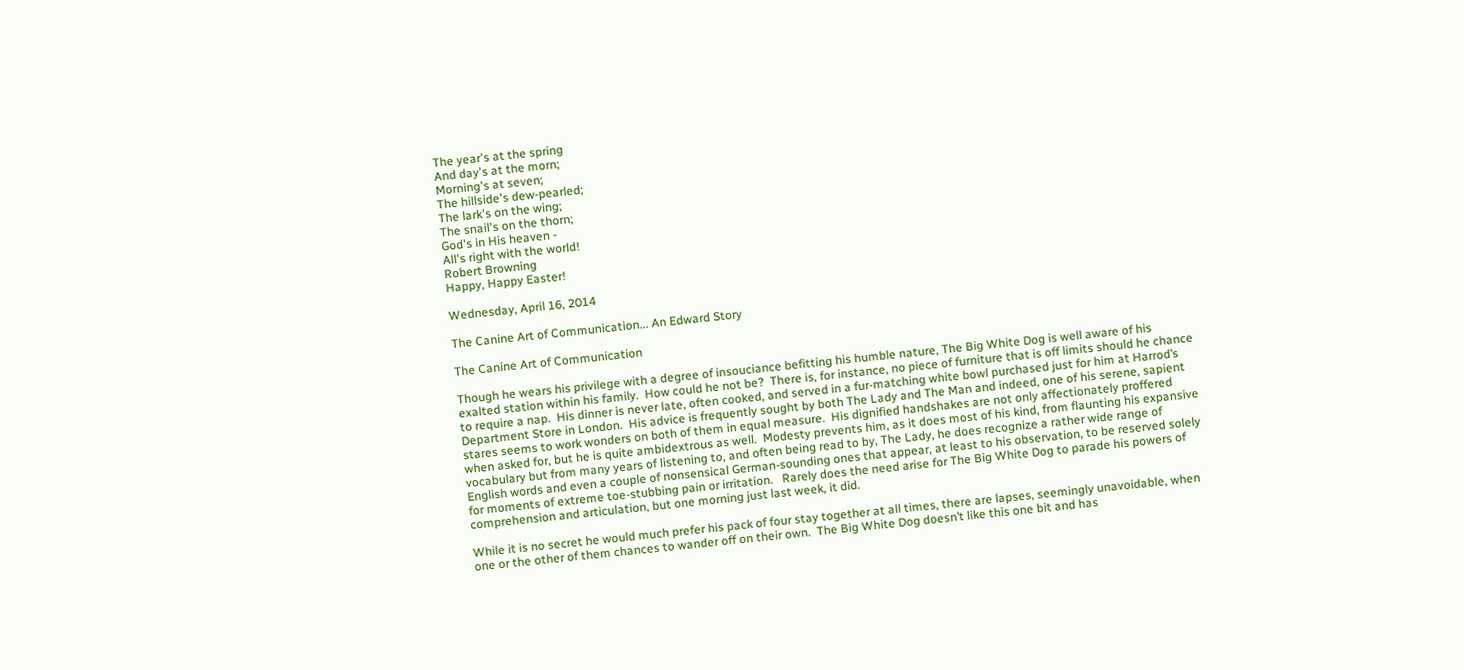The year's at the spring
And day's at the morn;
Morning's at seven;
The hillside's dew-pearled;
The lark's on the wing;
The snail's on the thorn;
God's in His heaven -
All's right with the world!
Robert Browning
Happy, Happy Easter!

Wednesday, April 16, 2014

The Canine Art of Communication... An Edward Story

The Canine Art of Communication

Though he wears his privilege with a degree of insouciance befitting his humble nature, The Big White Dog is well aware of his exalted station within his family.  How could he not be?  There is, for instance, no piece of furniture that is off limits should he chance to require a nap.  His dinner is never late, often cooked, and served in a fur-matching white bowl purchased just for him at Harrod’s Department Store in London.  His advice is frequently sought by both The Lady and The Man and indeed, one of his serene, sapient stares seems to work wonders on both of them in equal measure.  His dignified handshakes are not only affectionately proffered when asked for, but he is quite ambidextrous as well.  Modesty prevents him, as it does most of his kind, from flaunting his expansive vocabulary but from many years of listening to, and often being read to by, The Lady, he does recognize a rather wide range of English words and even a couple of nonsensical German-sounding ones that appear, at least to his observation, to be reserved solely for moments of extreme toe-stubbing pain or irritation.   Rarely does the need arise for The Big White Dog to parade his powers of comprehension and articulation, but one morning just last week, it did.

While it is no secret he would much prefer his pack of four stay together at all times, there are lapses, seemingly unavoidable, when one or the other of them chances to wander off on their own.  The Big White Dog doesn’t like this one bit and has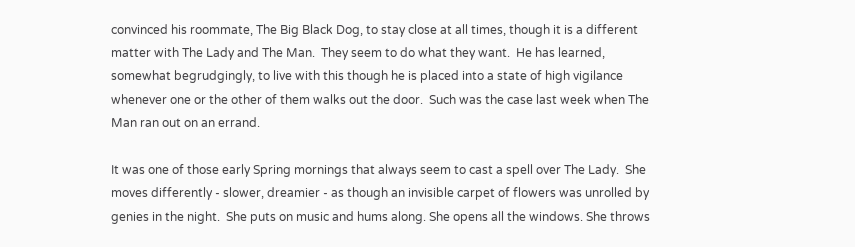convinced his roommate, The Big Black Dog, to stay close at all times, though it is a different matter with The Lady and The Man.  They seem to do what they want.  He has learned, somewhat begrudgingly, to live with this though he is placed into a state of high vigilance whenever one or the other of them walks out the door.  Such was the case last week when The Man ran out on an errand.

It was one of those early Spring mornings that always seem to cast a spell over The Lady.  She moves differently - slower, dreamier - as though an invisible carpet of flowers was unrolled by genies in the night.  She puts on music and hums along. She opens all the windows. She throws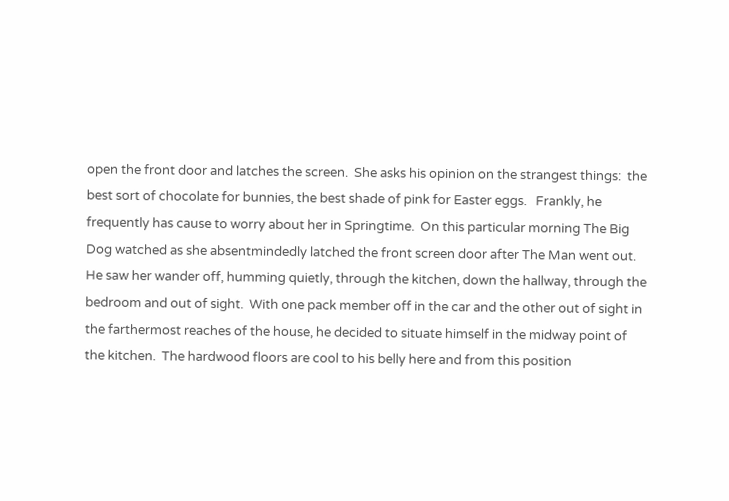open the front door and latches the screen.  She asks his opinion on the strangest things:  the best sort of chocolate for bunnies, the best shade of pink for Easter eggs.   Frankly, he frequently has cause to worry about her in Springtime.  On this particular morning The Big Dog watched as she absentmindedly latched the front screen door after The Man went out.  He saw her wander off, humming quietly, through the kitchen, down the hallway, through the bedroom and out of sight.  With one pack member off in the car and the other out of sight in the farthermost reaches of the house, he decided to situate himself in the midway point of the kitchen.  The hardwood floors are cool to his belly here and from this position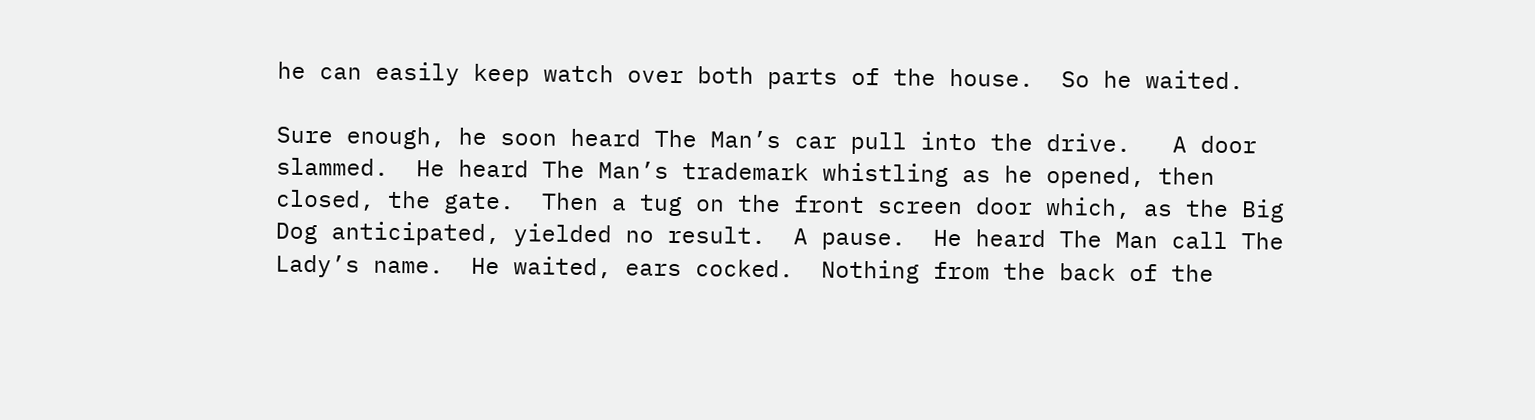he can easily keep watch over both parts of the house.  So he waited.

Sure enough, he soon heard The Man’s car pull into the drive.   A door slammed.  He heard The Man’s trademark whistling as he opened, then closed, the gate.  Then a tug on the front screen door which, as the Big Dog anticipated, yielded no result.  A pause.  He heard The Man call The Lady’s name.  He waited, ears cocked.  Nothing from the back of the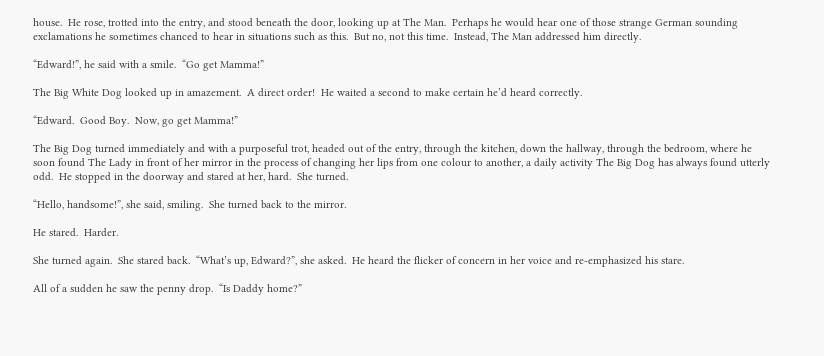house.  He rose, trotted into the entry, and stood beneath the door, looking up at The Man.  Perhaps he would hear one of those strange German sounding exclamations he sometimes chanced to hear in situations such as this.  But no, not this time.  Instead, The Man addressed him directly.

“Edward!”, he said with a smile.  “Go get Mamma!”

The Big White Dog looked up in amazement.  A direct order!  He waited a second to make certain he’d heard correctly.

“Edward.  Good Boy.  Now, go get Mamma!”

The Big Dog turned immediately and with a purposeful trot, headed out of the entry, through the kitchen, down the hallway, through the bedroom, where he soon found The Lady in front of her mirror in the process of changing her lips from one colour to another, a daily activity The Big Dog has always found utterly odd.  He stopped in the doorway and stared at her, hard.  She turned.

“Hello, handsome!”, she said, smiling.  She turned back to the mirror.

He stared.  Harder.

She turned again.  She stared back.  “What’s up, Edward?”, she asked.  He heard the flicker of concern in her voice and re-emphasized his stare.

All of a sudden he saw the penny drop.  “Is Daddy home?”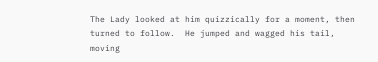The Lady looked at him quizzically for a moment, then turned to follow.  He jumped and wagged his tail, moving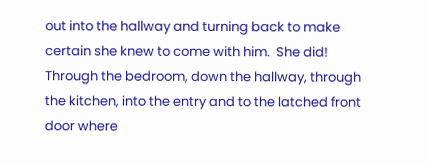out into the hallway and turning back to make certain she knew to come with him.  She did!  Through the bedroom, down the hallway, through the kitchen, into the entry and to the latched front door where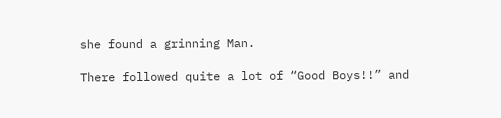she found a grinning Man.

There followed quite a lot of “Good Boys!!” and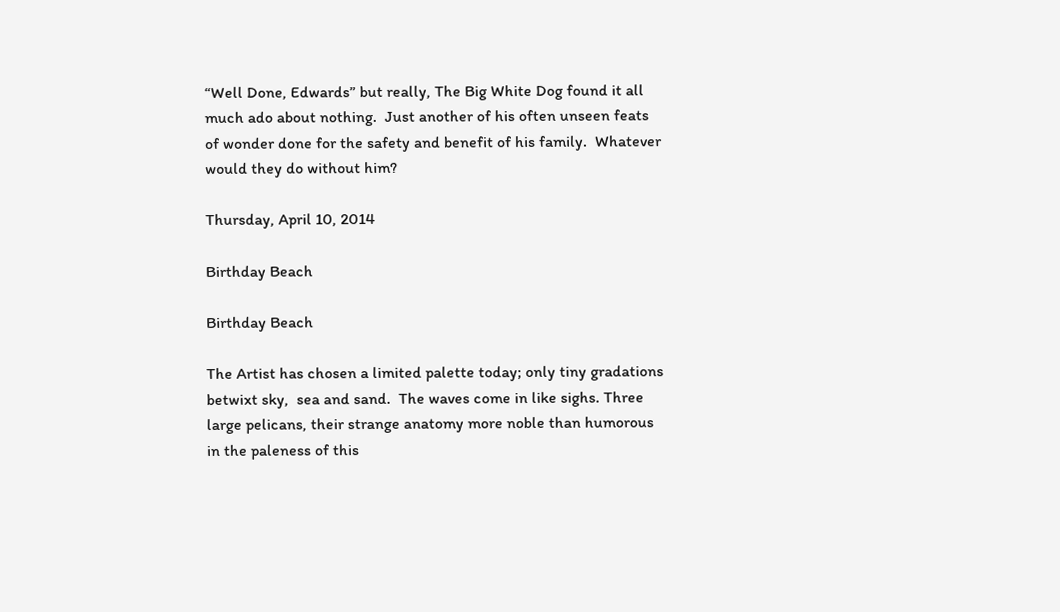“Well Done, Edwards” but really, The Big White Dog found it all much ado about nothing.  Just another of his often unseen feats of wonder done for the safety and benefit of his family.  Whatever would they do without him?

Thursday, April 10, 2014

Birthday Beach

Birthday Beach

The Artist has chosen a limited palette today; only tiny gradations betwixt sky,  sea and sand.  The waves come in like sighs. Three large pelicans, their strange anatomy more noble than humorous in the paleness of this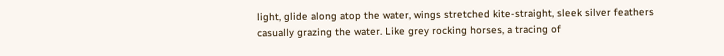light, glide along atop the water, wings stretched kite-straight, sleek silver feathers casually grazing the water. Like grey rocking horses, a tracing of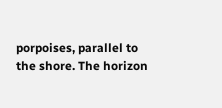porpoises, parallel to the shore. The horizon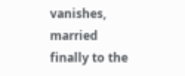vanishes, married finally to the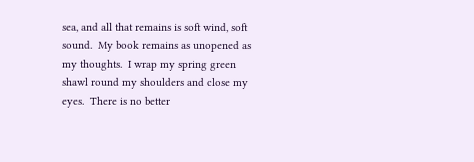sea, and all that remains is soft wind, soft sound.  My book remains as unopened as my thoughts.  I wrap my spring green shawl round my shoulders and close my eyes.  There is no better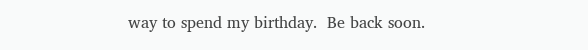way to spend my birthday.  Be back soon.